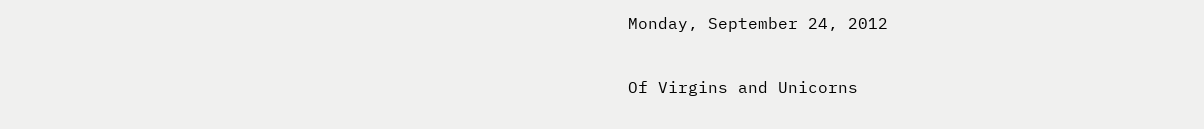Monday, September 24, 2012

Of Virgins and Unicorns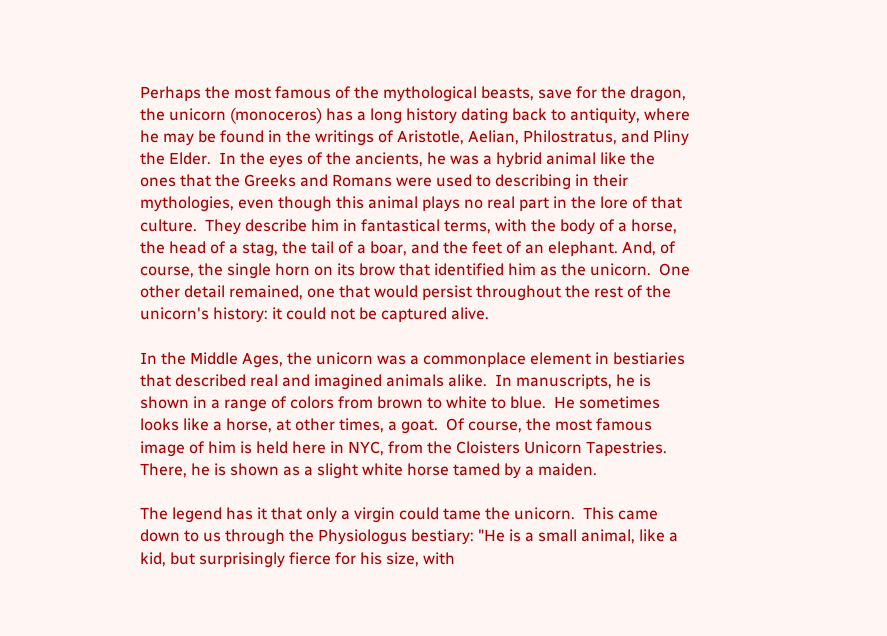Perhaps the most famous of the mythological beasts, save for the dragon, the unicorn (monoceros) has a long history dating back to antiquity, where he may be found in the writings of Aristotle, Aelian, Philostratus, and Pliny the Elder.  In the eyes of the ancients, he was a hybrid animal like the ones that the Greeks and Romans were used to describing in their mythologies, even though this animal plays no real part in the lore of that culture.  They describe him in fantastical terms, with the body of a horse, the head of a stag, the tail of a boar, and the feet of an elephant. And, of course, the single horn on its brow that identified him as the unicorn.  One other detail remained, one that would persist throughout the rest of the unicorn's history: it could not be captured alive.

In the Middle Ages, the unicorn was a commonplace element in bestiaries that described real and imagined animals alike.  In manuscripts, he is shown in a range of colors from brown to white to blue.  He sometimes looks like a horse, at other times, a goat.  Of course, the most famous image of him is held here in NYC, from the Cloisters Unicorn Tapestries.  There, he is shown as a slight white horse tamed by a maiden.

The legend has it that only a virgin could tame the unicorn.  This came down to us through the Physiologus bestiary: "He is a small animal, like a kid, but surprisingly fierce for his size, with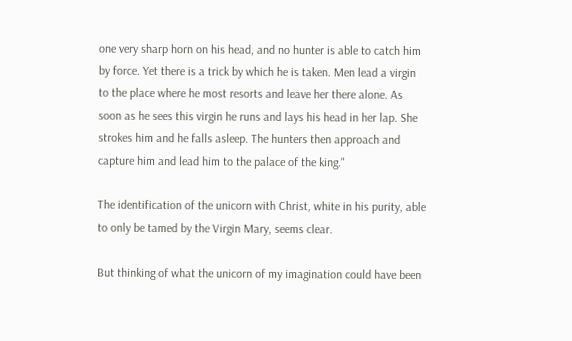one very sharp horn on his head, and no hunter is able to catch him by force. Yet there is a trick by which he is taken. Men lead a virgin to the place where he most resorts and leave her there alone. As soon as he sees this virgin he runs and lays his head in her lap. She strokes him and he falls asleep. The hunters then approach and capture him and lead him to the palace of the king."

The identification of the unicorn with Christ, white in his purity, able to only be tamed by the Virgin Mary, seems clear.

But thinking of what the unicorn of my imagination could have been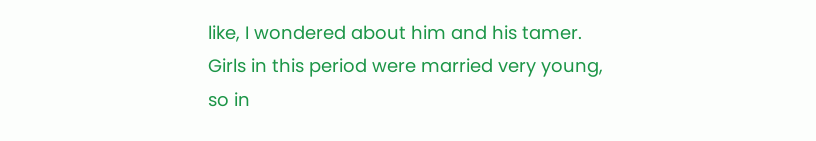like, I wondered about him and his tamer.  Girls in this period were married very young, so in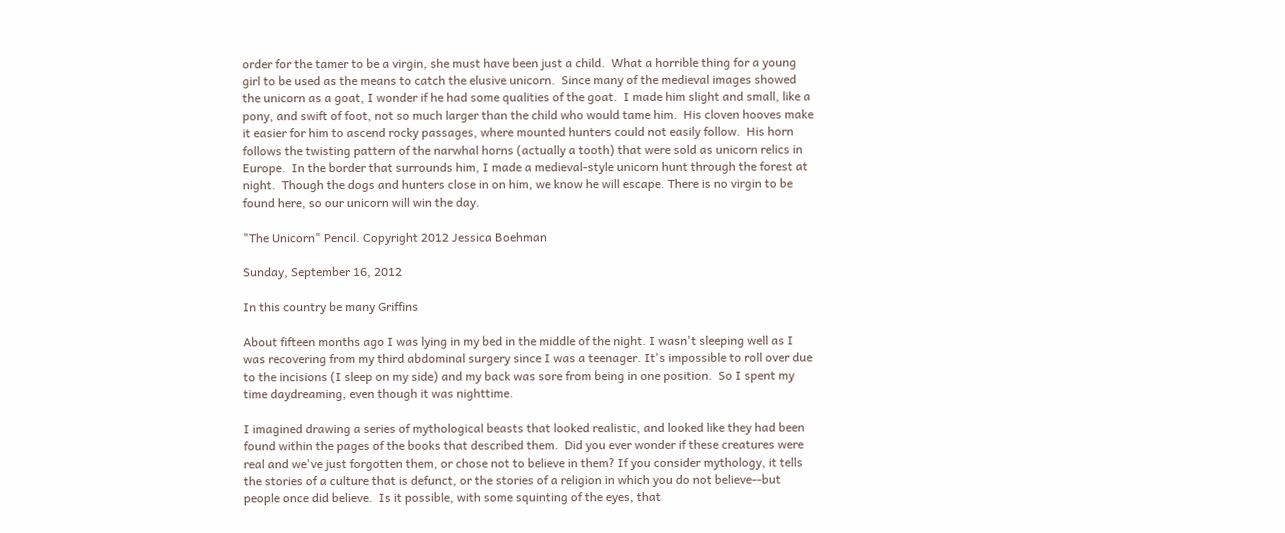order for the tamer to be a virgin, she must have been just a child.  What a horrible thing for a young girl to be used as the means to catch the elusive unicorn.  Since many of the medieval images showed the unicorn as a goat, I wonder if he had some qualities of the goat.  I made him slight and small, like a pony, and swift of foot, not so much larger than the child who would tame him.  His cloven hooves make it easier for him to ascend rocky passages, where mounted hunters could not easily follow.  His horn follows the twisting pattern of the narwhal horns (actually a tooth) that were sold as unicorn relics in Europe.  In the border that surrounds him, I made a medieval-style unicorn hunt through the forest at night.  Though the dogs and hunters close in on him, we know he will escape. There is no virgin to be found here, so our unicorn will win the day.

"The Unicorn" Pencil. Copyright 2012 Jessica Boehman

Sunday, September 16, 2012

In this country be many Griffins

About fifteen months ago I was lying in my bed in the middle of the night. I wasn't sleeping well as I was recovering from my third abdominal surgery since I was a teenager. It's impossible to roll over due to the incisions (I sleep on my side) and my back was sore from being in one position.  So I spent my time daydreaming, even though it was nighttime.

I imagined drawing a series of mythological beasts that looked realistic, and looked like they had been found within the pages of the books that described them.  Did you ever wonder if these creatures were real and we've just forgotten them, or chose not to believe in them? If you consider mythology, it tells the stories of a culture that is defunct, or the stories of a religion in which you do not believe--but people once did believe.  Is it possible, with some squinting of the eyes, that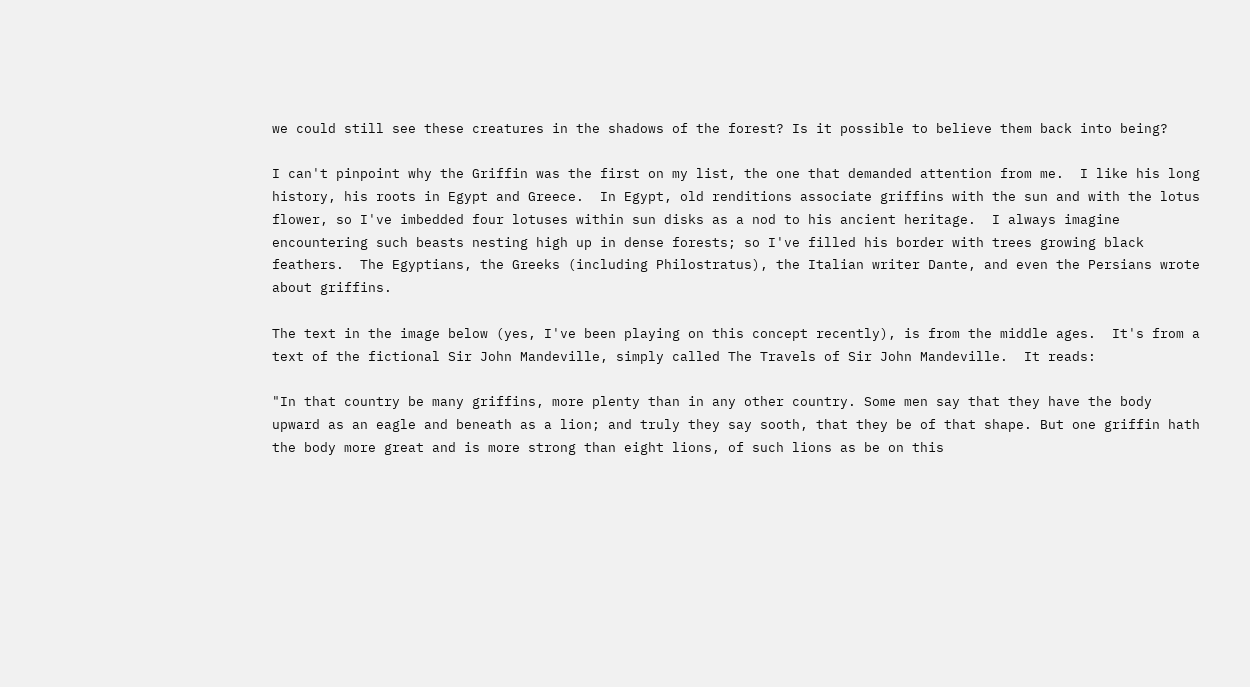we could still see these creatures in the shadows of the forest? Is it possible to believe them back into being?

I can't pinpoint why the Griffin was the first on my list, the one that demanded attention from me.  I like his long history, his roots in Egypt and Greece.  In Egypt, old renditions associate griffins with the sun and with the lotus flower, so I've imbedded four lotuses within sun disks as a nod to his ancient heritage.  I always imagine encountering such beasts nesting high up in dense forests; so I've filled his border with trees growing black feathers.  The Egyptians, the Greeks (including Philostratus), the Italian writer Dante, and even the Persians wrote about griffins.

The text in the image below (yes, I've been playing on this concept recently), is from the middle ages.  It's from a text of the fictional Sir John Mandeville, simply called The Travels of Sir John Mandeville.  It reads:

"In that country be many griffins, more plenty than in any other country. Some men say that they have the body upward as an eagle and beneath as a lion; and truly they say sooth, that they be of that shape. But one griffin hath the body more great and is more strong than eight lions, of such lions as be on this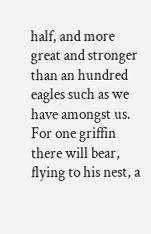half, and more great and stronger than an hundred eagles such as we have amongst us. For one griffin there will bear, flying to his nest, a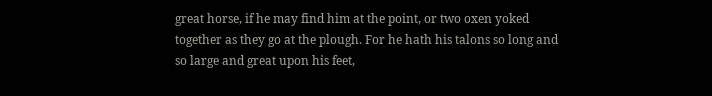great horse, if he may find him at the point, or two oxen yoked together as they go at the plough. For he hath his talons so long and so large and great upon his feet,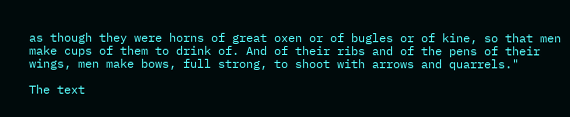as though they were horns of great oxen or of bugles or of kine, so that men make cups of them to drink of. And of their ribs and of the pens of their wings, men make bows, full strong, to shoot with arrows and quarrels."

The text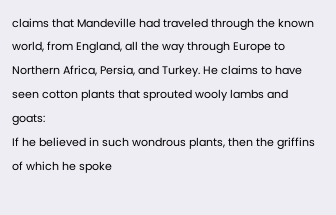claims that Mandeville had traveled through the known world, from England, all the way through Europe to Northern Africa, Persia, and Turkey. He claims to have seen cotton plants that sprouted wooly lambs and goats:
If he believed in such wondrous plants, then the griffins of which he spoke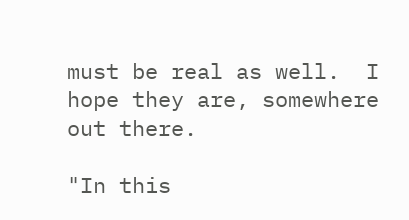must be real as well.  I hope they are, somewhere out there.

"In this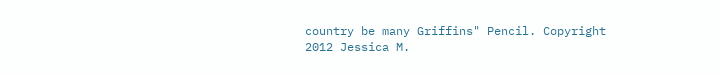country be many Griffins" Pencil. Copyright 2012 Jessica M.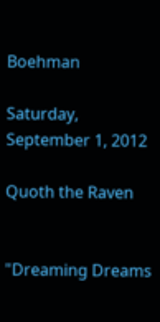Boehman

Saturday, September 1, 2012

Quoth the Raven


"Dreaming Dreams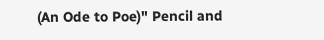(An Ode to Poe)" Pencil and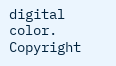digital color. Copyright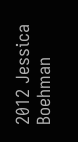2012 Jessica Boehman